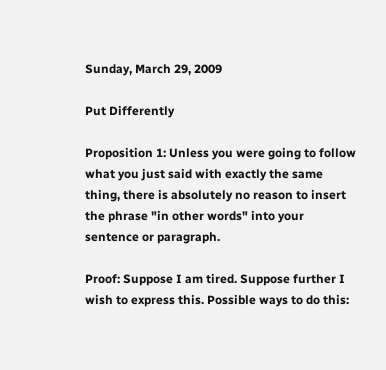Sunday, March 29, 2009

Put Differently

Proposition 1: Unless you were going to follow what you just said with exactly the same thing, there is absolutely no reason to insert the phrase "in other words" into your sentence or paragraph.

Proof: Suppose I am tired. Suppose further I wish to express this. Possible ways to do this: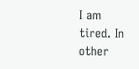I am tired. In other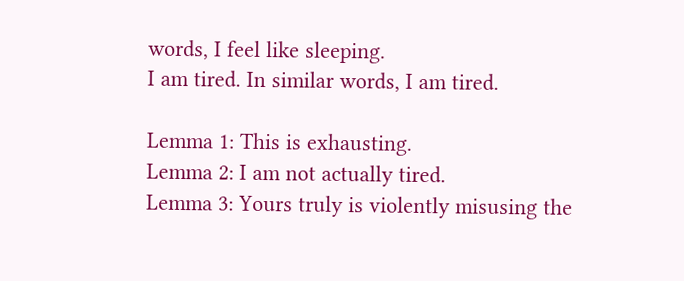words, I feel like sleeping.
I am tired. In similar words, I am tired.

Lemma 1: This is exhausting.
Lemma 2: I am not actually tired.
Lemma 3: Yours truly is violently misusing the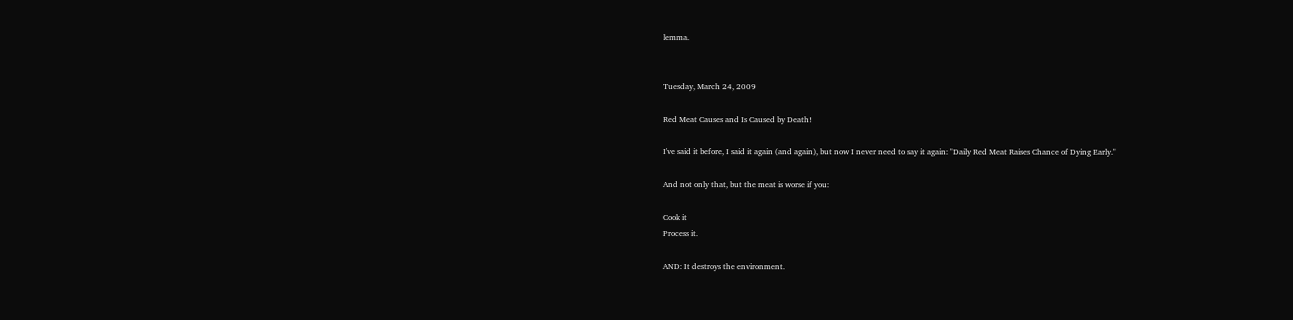lemma.


Tuesday, March 24, 2009

Red Meat Causes and Is Caused by Death!

I've said it before, I said it again (and again), but now I never need to say it again: "Daily Red Meat Raises Chance of Dying Early."

And not only that, but the meat is worse if you:

Cook it
Process it.

AND: It destroys the environment.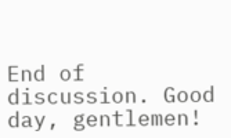End of discussion. Good day, gentlemen!